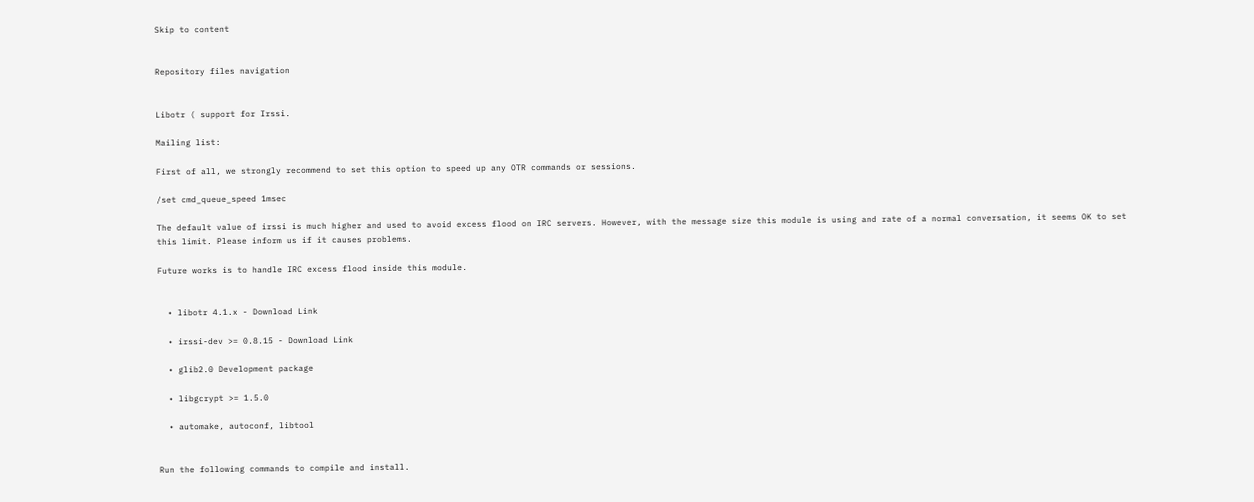Skip to content


Repository files navigation


Libotr ( support for Irssi.

Mailing list:

First of all, we strongly recommend to set this option to speed up any OTR commands or sessions.

/set cmd_queue_speed 1msec

The default value of irssi is much higher and used to avoid excess flood on IRC servers. However, with the message size this module is using and rate of a normal conversation, it seems OK to set this limit. Please inform us if it causes problems.

Future works is to handle IRC excess flood inside this module.


  • libotr 4.1.x - Download Link

  • irssi-dev >= 0.8.15 - Download Link

  • glib2.0 Development package

  • libgcrypt >= 1.5.0

  • automake, autoconf, libtool


Run the following commands to compile and install.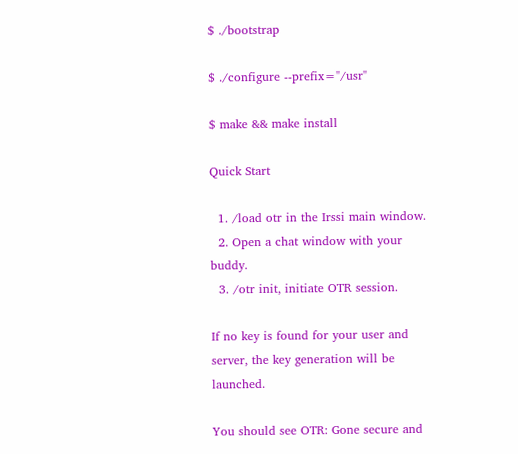$ ./bootstrap

$ ./configure --prefix="/usr"

$ make && make install

Quick Start

  1. /load otr in the Irssi main window.
  2. Open a chat window with your buddy.
  3. /otr init, initiate OTR session.

If no key is found for your user and server, the key generation will be launched.

You should see OTR: Gone secure and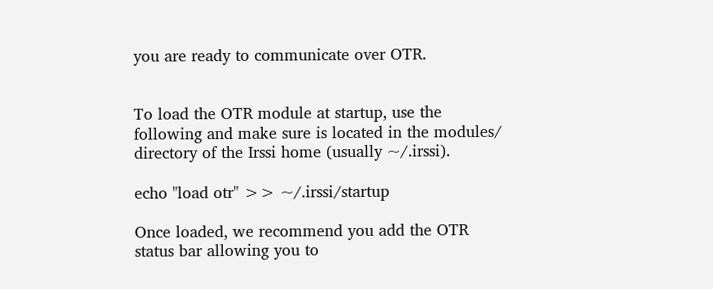you are ready to communicate over OTR.


To load the OTR module at startup, use the following and make sure is located in the modules/ directory of the Irssi home (usually ~/.irssi).

echo "load otr" >> ~/.irssi/startup

Once loaded, we recommend you add the OTR status bar allowing you to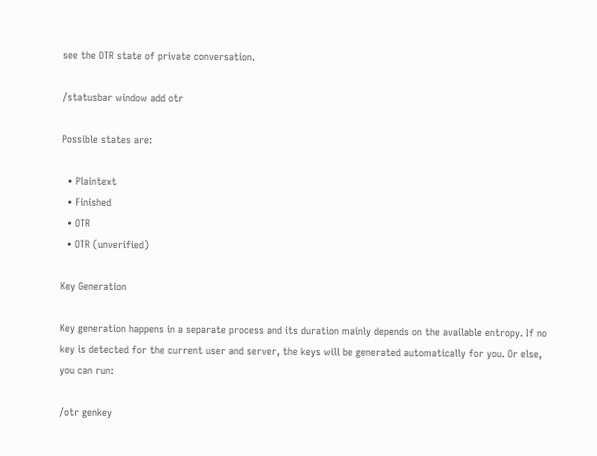see the OTR state of private conversation.

/statusbar window add otr

Possible states are:

  • Plaintext
  • Finished
  • OTR
  • OTR (unverified)

Key Generation

Key generation happens in a separate process and its duration mainly depends on the available entropy. If no key is detected for the current user and server, the keys will be generated automatically for you. Or else, you can run:

/otr genkey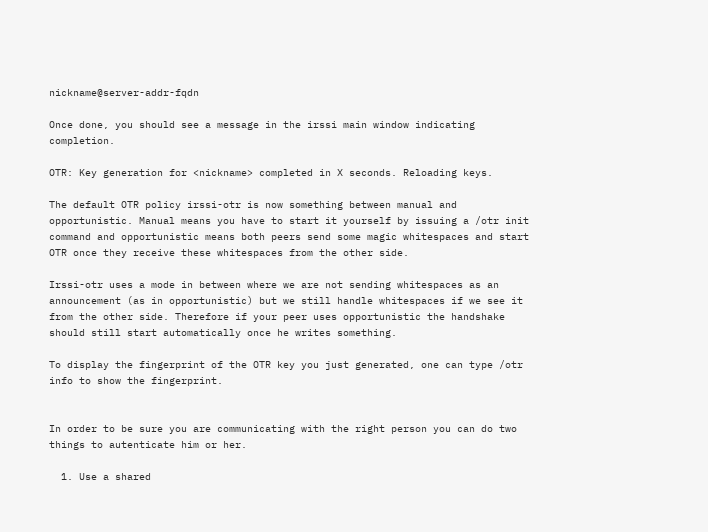nickname@server-addr-fqdn

Once done, you should see a message in the irssi main window indicating completion.

OTR: Key generation for <nickname> completed in X seconds. Reloading keys.

The default OTR policy irssi-otr is now something between manual and opportunistic. Manual means you have to start it yourself by issuing a /otr init command and opportunistic means both peers send some magic whitespaces and start OTR once they receive these whitespaces from the other side.

Irssi-otr uses a mode in between where we are not sending whitespaces as an announcement (as in opportunistic) but we still handle whitespaces if we see it from the other side. Therefore if your peer uses opportunistic the handshake should still start automatically once he writes something.

To display the fingerprint of the OTR key you just generated, one can type /otr info to show the fingerprint.


In order to be sure you are communicating with the right person you can do two things to autenticate him or her.

  1. Use a shared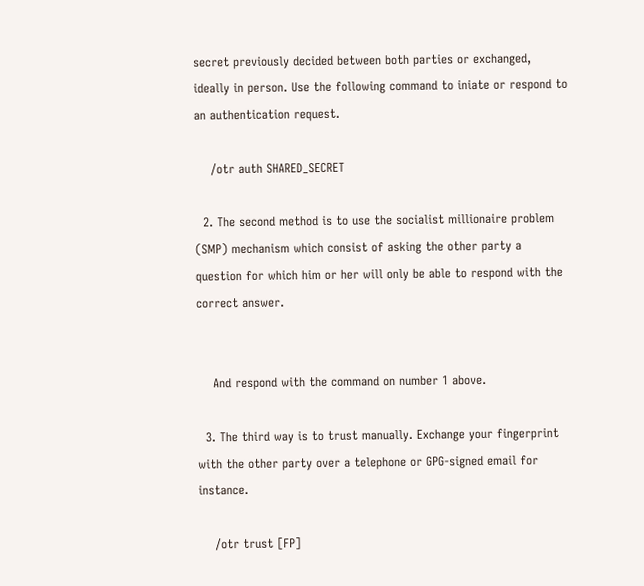secret previously decided between both parties or exchanged, ideally in person. Use the following command to iniate or respond to an authentication request.

    /otr auth SHARED_SECRET

  2. The second method is to use the socialist millionaire problem (SMP) mechanism which consist of asking the other party a question for which him or her will only be able to respond with the correct answer.


    And respond with the command on number 1 above.

  3. The third way is to trust manually. Exchange your fingerprint with the other party over a telephone or GPG-signed email for instance.

    /otr trust [FP]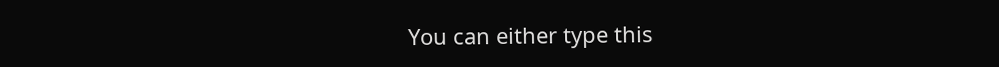You can either type this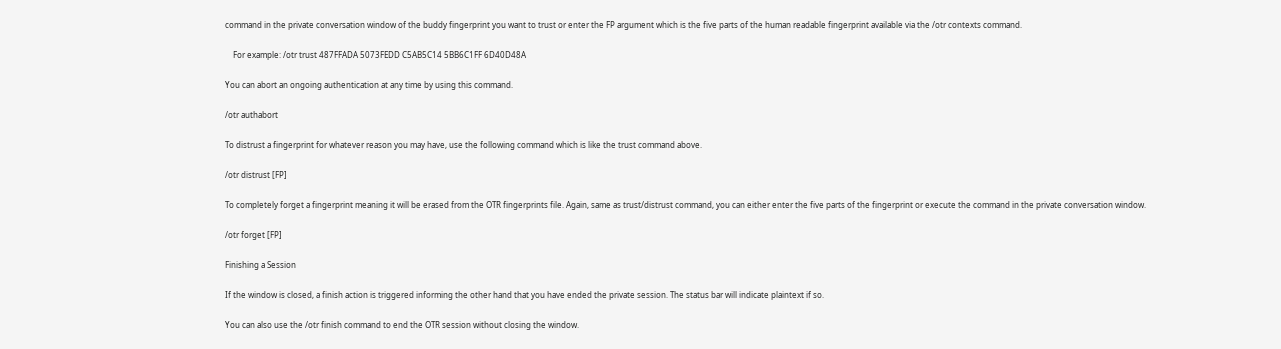command in the private conversation window of the buddy fingerprint you want to trust or enter the FP argument which is the five parts of the human readable fingerprint available via the /otr contexts command.

    For example: /otr trust 487FFADA 5073FEDD C5AB5C14 5BB6C1FF 6D40D48A

You can abort an ongoing authentication at any time by using this command.

/otr authabort

To distrust a fingerprint for whatever reason you may have, use the following command which is like the trust command above.

/otr distrust [FP]

To completely forget a fingerprint meaning it will be erased from the OTR fingerprints file. Again, same as trust/distrust command, you can either enter the five parts of the fingerprint or execute the command in the private conversation window.

/otr forget [FP]

Finishing a Session

If the window is closed, a finish action is triggered informing the other hand that you have ended the private session. The status bar will indicate plaintext if so.

You can also use the /otr finish command to end the OTR session without closing the window.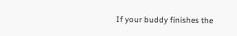If your buddy finishes the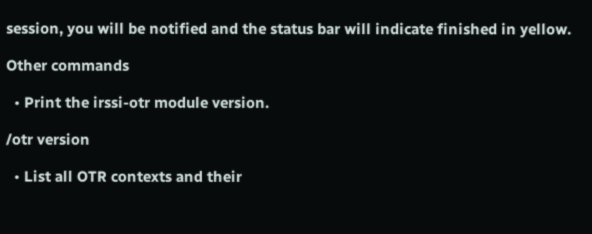session, you will be notified and the status bar will indicate finished in yellow.

Other commands

  • Print the irssi-otr module version.

/otr version

  • List all OTR contexts and their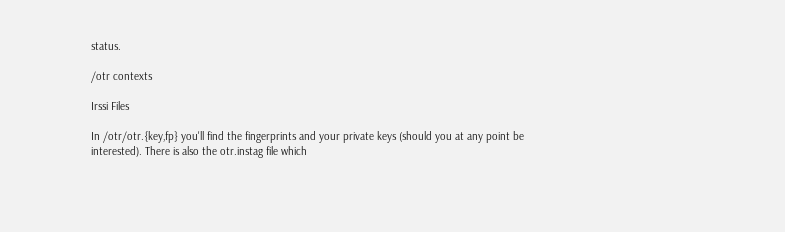status.

/otr contexts

Irssi Files

In /otr/otr.{key,fp} you'll find the fingerprints and your private keys (should you at any point be interested). There is also the otr.instag file which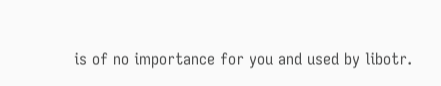is of no importance for you and used by libotr.